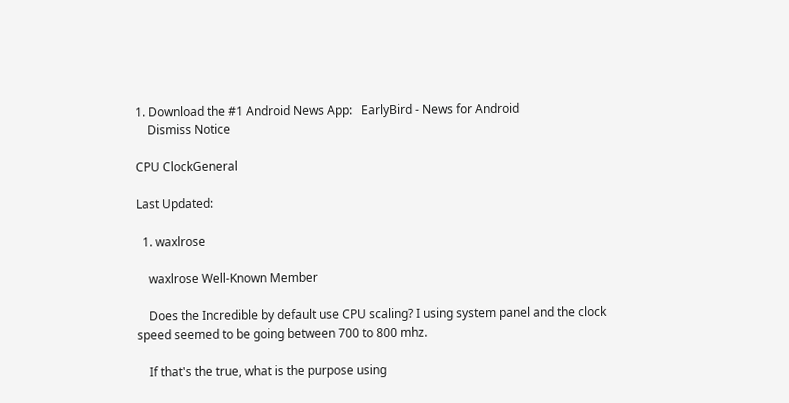1. Download the #1 Android News App:   EarlyBird - News for Android
    Dismiss Notice

CPU ClockGeneral

Last Updated:

  1. waxlrose

    waxlrose Well-Known Member

    Does the Incredible by default use CPU scaling? I using system panel and the clock speed seemed to be going between 700 to 800 mhz.

    If that's the true, what is the purpose using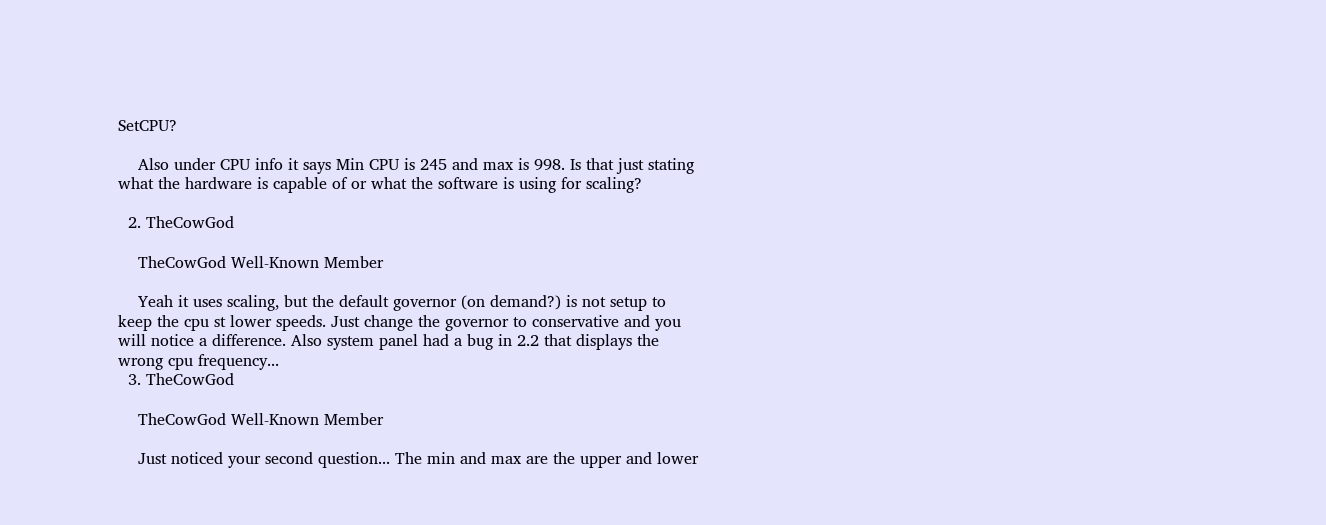SetCPU?

    Also under CPU info it says Min CPU is 245 and max is 998. Is that just stating what the hardware is capable of or what the software is using for scaling?

  2. TheCowGod

    TheCowGod Well-Known Member

    Yeah it uses scaling, but the default governor (on demand?) is not setup to keep the cpu st lower speeds. Just change the governor to conservative and you will notice a difference. Also system panel had a bug in 2.2 that displays the wrong cpu frequency...
  3. TheCowGod

    TheCowGod Well-Known Member

    Just noticed your second question... The min and max are the upper and lower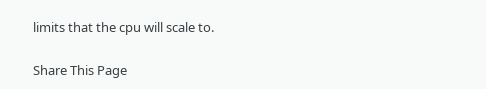limits that the cpu will scale to.

Share This Page